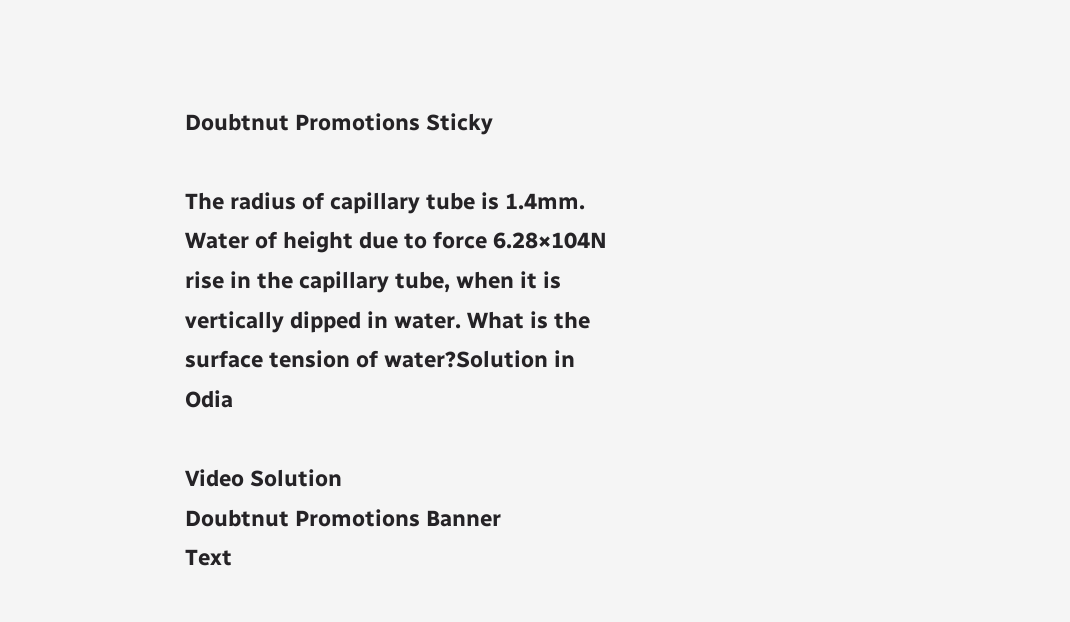Doubtnut Promotions Sticky

The radius of capillary tube is 1.4mm. Water of height due to force 6.28×104N rise in the capillary tube, when it is vertically dipped in water. What is the surface tension of water?Solution in Odia

Video Solution
Doubtnut Promotions Banner
Text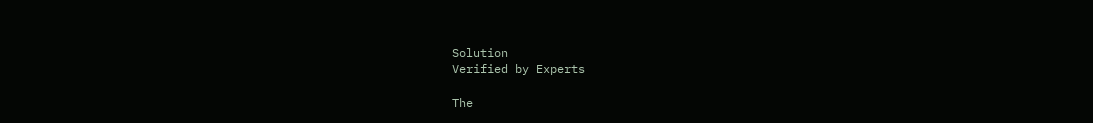Solution
Verified by Experts

The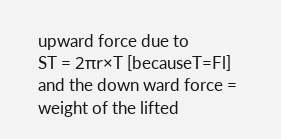upward force due to
ST = 2πr×T [becauseT=Fl]
and the down ward force = weight of the lifted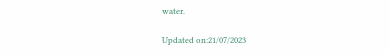water.

Updated on:21/07/2023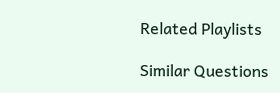Related Playlists

Similar Questions